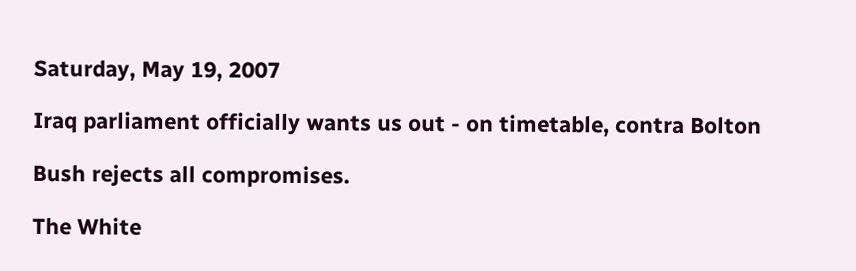Saturday, May 19, 2007

Iraq parliament officially wants us out - on timetable, contra Bolton

Bush rejects all compromises.

The White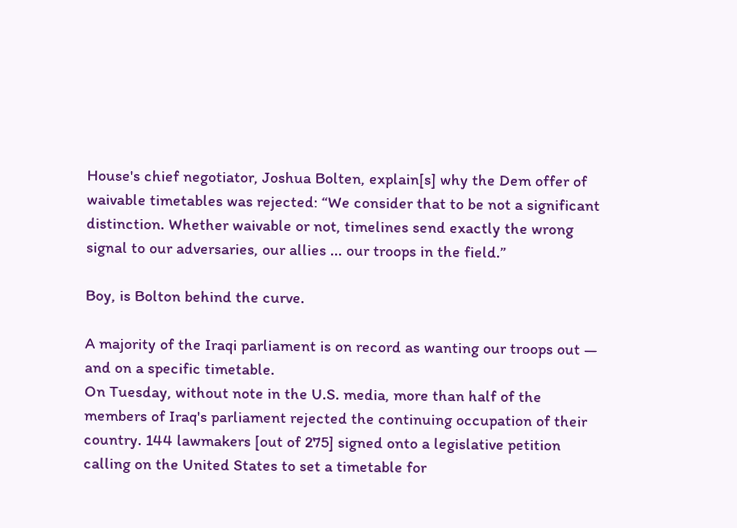House's chief negotiator, Joshua Bolten, explain[s] why the Dem offer of waivable timetables was rejected: “We consider that to be not a significant distinction. Whether waivable or not, timelines send exactly the wrong signal to our adversaries, our allies ... our troops in the field.”

Boy, is Bolton behind the curve.

A majority of the Iraqi parliament is on record as wanting our troops out — and on a specific timetable.
On Tuesday, without note in the U.S. media, more than half of the members of Iraq's parliament rejected the continuing occupation of their country. 144 lawmakers [out of 275] signed onto a legislative petition calling on the United States to set a timetable for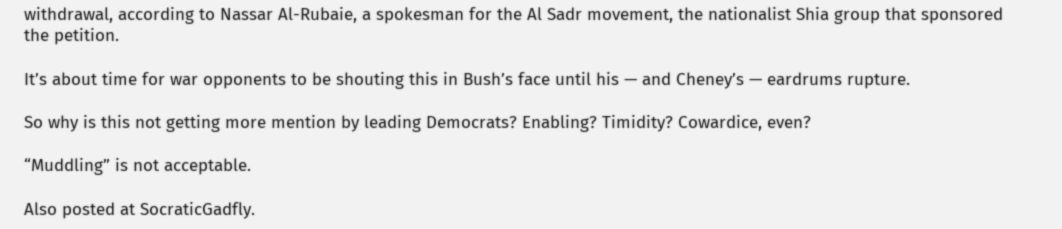withdrawal, according to Nassar Al-Rubaie, a spokesman for the Al Sadr movement, the nationalist Shia group that sponsored the petition.

It’s about time for war opponents to be shouting this in Bush’s face until his — and Cheney’s — eardrums rupture.

So why is this not getting more mention by leading Democrats? Enabling? Timidity? Cowardice, even?

“Muddling” is not acceptable.

Also posted at SocraticGadfly.